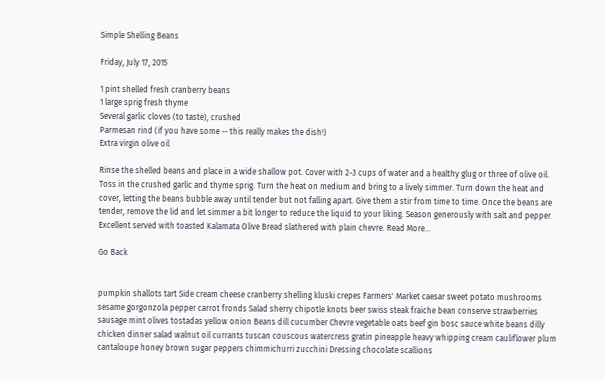Simple Shelling Beans

Friday, July 17, 2015

1 pint shelled fresh cranberry beans
1 large sprig fresh thyme
Several garlic cloves (to taste), crushed
Parmesan rind (if you have some -- this really makes the dish!)
Extra virgin olive oil

Rinse the shelled beans and place in a wide shallow pot. Cover with 2-3 cups of water and a healthy glug or three of olive oil. Toss in the crushed garlic and thyme sprig. Turn the heat on medium and bring to a lively simmer. Turn down the heat and cover, letting the beans bubble away until tender but not falling apart. Give them a stir from time to time. Once the beans are tender, remove the lid and let simmer a bit longer to reduce the liquid to your liking. Season generously with salt and pepper. Excellent served with toasted Kalamata Olive Bread slathered with plain chevre. Read More...

Go Back


pumpkin shallots tart Side cream cheese cranberry shelling kluski crepes Farmers' Market caesar sweet potato mushrooms sesame gorgonzola pepper carrot fronds Salad sherry chipotle knots beer swiss steak fraiche bean conserve strawberries sausage mint olives tostadas yellow onion Beans dill cucumber Chevre vegetable oats beef gin bosc sauce white beans dilly chicken dinner salad walnut oil currants tuscan couscous watercress gratin pineapple heavy whipping cream cauliflower plum cantaloupe honey brown sugar peppers chimmichurri zucchini Dressing chocolate scallions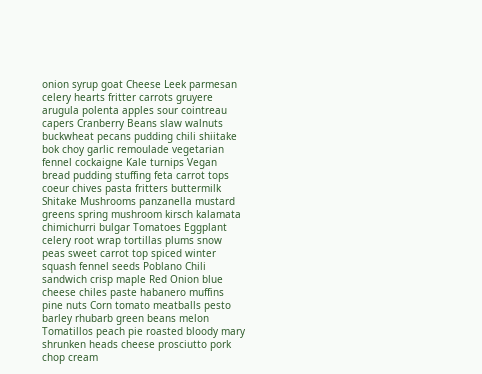onion syrup goat Cheese Leek parmesan celery hearts fritter carrots gruyere arugula polenta apples sour cointreau capers Cranberry Beans slaw walnuts buckwheat pecans pudding chili shiitake bok choy garlic remoulade vegetarian fennel cockaigne Kale turnips Vegan bread pudding stuffing feta carrot tops coeur chives pasta fritters buttermilk Shitake Mushrooms panzanella mustard greens spring mushroom kirsch kalamata chimichurri bulgar Tomatoes Eggplant celery root wrap tortillas plums snow peas sweet carrot top spiced winter squash fennel seeds Poblano Chili sandwich crisp maple Red Onion blue cheese chiles paste habanero muffins pine nuts Corn tomato meatballs pesto barley rhubarb green beans melon Tomatillos peach pie roasted bloody mary shrunken heads cheese prosciutto pork chop cream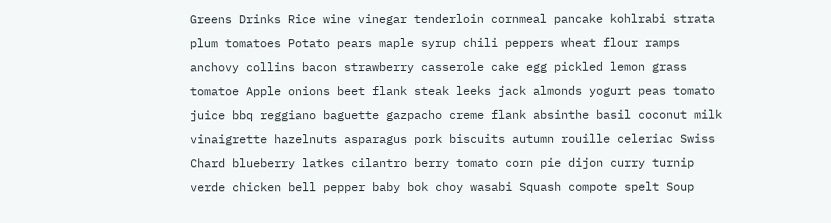Greens Drinks Rice wine vinegar tenderloin cornmeal pancake kohlrabi strata plum tomatoes Potato pears maple syrup chili peppers wheat flour ramps anchovy collins bacon strawberry casserole cake egg pickled lemon grass tomatoe Apple onions beet flank steak leeks jack almonds yogurt peas tomato juice bbq reggiano baguette gazpacho creme flank absinthe basil coconut milk vinaigrette hazelnuts asparagus pork biscuits autumn rouille celeriac Swiss Chard blueberry latkes cilantro berry tomato corn pie dijon curry turnip verde chicken bell pepper baby bok choy wasabi Squash compote spelt Soup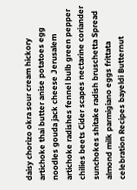daisy chorizo okra sour cream hickory artichoke thai butter anise potatoes egg noodles gouda jack cheese Jerusalem artichoke radishes fennel bulb green pepper chilies beets Cider scapes nectarine coriander sunchokes shitake radish bruschetta Spread almond milk parmigiano eggs frittata celebration Recipes bayeldi Butternut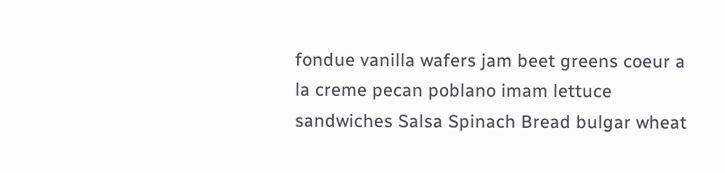fondue vanilla wafers jam beet greens coeur a la creme pecan poblano imam lettuce sandwiches Salsa Spinach Bread bulgar wheat